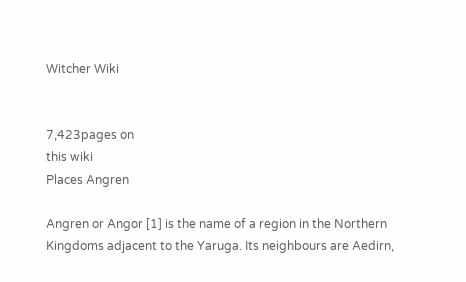Witcher Wiki


7,423pages on
this wiki
Places Angren

Angren or Angor [1] is the name of a region in the Northern Kingdoms adjacent to the Yaruga. Its neighbours are Aedirn,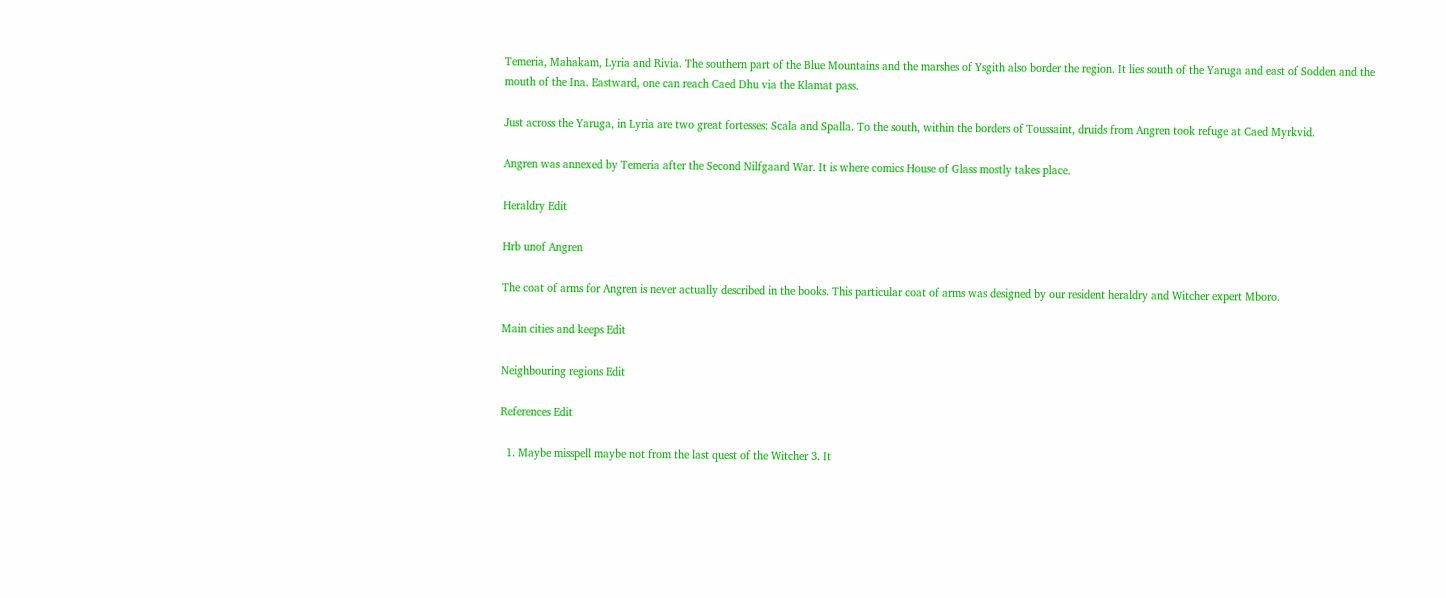Temeria, Mahakam, Lyria and Rivia. The southern part of the Blue Mountains and the marshes of Ysgith also border the region. It lies south of the Yaruga and east of Sodden and the mouth of the Ina. Eastward, one can reach Caed Dhu via the Klamat pass.

Just across the Yaruga, in Lyria are two great fortesses: Scala and Spalla. To the south, within the borders of Toussaint, druids from Angren took refuge at Caed Myrkvid.

Angren was annexed by Temeria after the Second Nilfgaard War. It is where comics House of Glass mostly takes place.

Heraldry Edit

Hrb unof Angren

The coat of arms for Angren is never actually described in the books. This particular coat of arms was designed by our resident heraldry and Witcher expert Mboro.

Main cities and keeps Edit

Neighbouring regions Edit

References Edit

  1. Maybe misspell maybe not from the last quest of the Witcher 3. It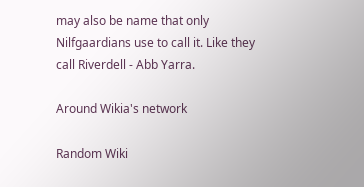may also be name that only Nilfgaardians use to call it. Like they call Riverdell - Abb Yarra.

Around Wikia's network

Random Wiki